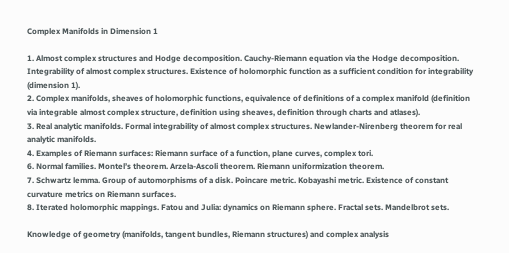Complex Manifolds in Dimension 1

1. Almost complex structures and Hodge decomposition. Cauchy-Riemann equation via the Hodge decomposition. Integrability of almost complex structures. Existence of holomorphic function as a sufficient condition for integrability (dimension 1).
2. Complex manifolds, sheaves of holomorphic functions, equivalence of definitions of a complex manifold (definition via integrable almost complex structure, definition using sheaves, definition through charts and atlases).
3. Real analytic manifolds. Formal integrability of almost complex structures. Newlander-Nirenberg theorem for real analytic manifolds.
4. Examples of Riemann surfaces: Riemann surface of a function, plane curves, complex tori.
6. Normal families. Montel’s theorem. Arzela-Ascoli theorem. Riemann uniformization theorem.
7. Schwartz lemma. Group of automorphisms of a disk. Poincare metric. Kobayashi metric. Existence of constant curvature metrics on Riemann surfaces.
8. Iterated holomorphic mappings. Fatou and Julia: dynamics on Riemann sphere. Fractal sets. Mandelbrot sets.

Knowledge of geometry (manifolds, tangent bundles, Riemann structures) and complex analysis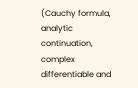(Cauchy formula, analytic continuation, complex differentiable and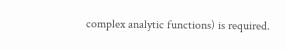complex analytic functions) is required.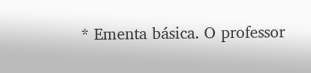* Ementa básica. O professor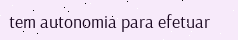tem autonomia para efetuar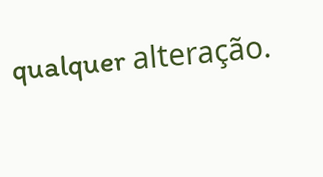qualquer alteração.